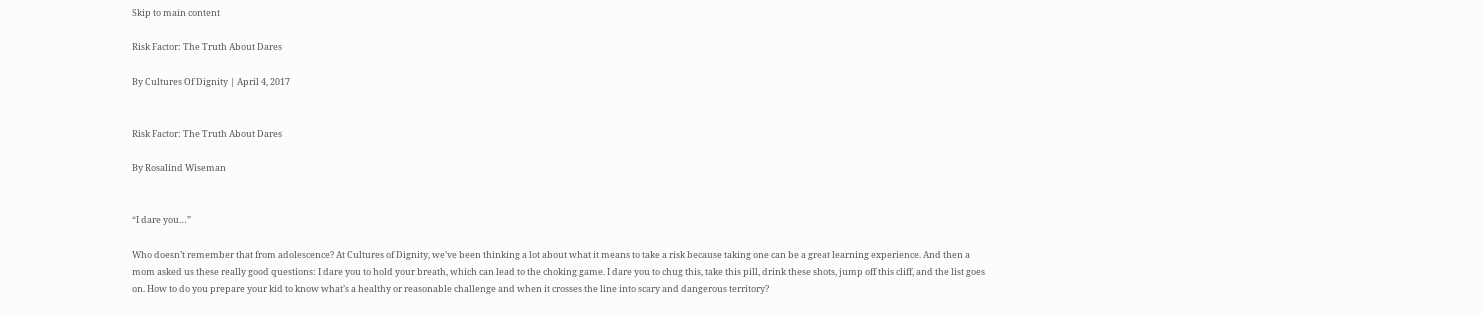Skip to main content

Risk Factor: The Truth About Dares

By Cultures Of Dignity | April 4, 2017


Risk Factor: The Truth About Dares

By Rosalind Wiseman


“I dare you…”

Who doesn’t remember that from adolescence? At Cultures of Dignity, we’ve been thinking a lot about what it means to take a risk because taking one can be a great learning experience. And then a mom asked us these really good questions: I dare you to hold your breath, which can lead to the choking game. I dare you to chug this, take this pill, drink these shots, jump off this cliff, and the list goes on. How to do you prepare your kid to know what’s a healthy or reasonable challenge and when it crosses the line into scary and dangerous territory?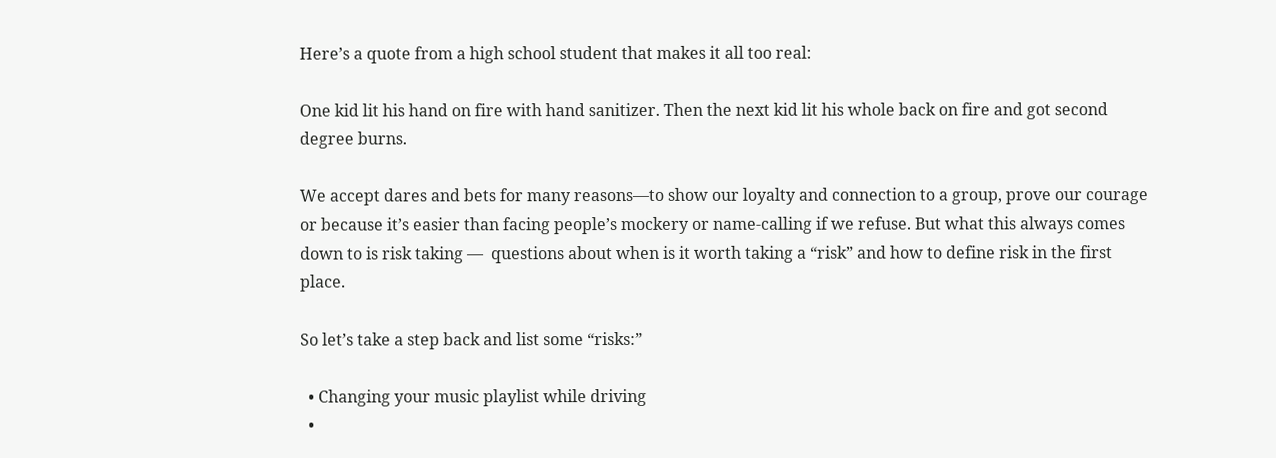Here’s a quote from a high school student that makes it all too real:

One kid lit his hand on fire with hand sanitizer. Then the next kid lit his whole back on fire and got second degree burns.

We accept dares and bets for many reasons—to show our loyalty and connection to a group, prove our courage or because it’s easier than facing people’s mockery or name-calling if we refuse. But what this always comes down to is risk taking —  questions about when is it worth taking a “risk” and how to define risk in the first place.

So let’s take a step back and list some “risks:”

  • Changing your music playlist while driving
  •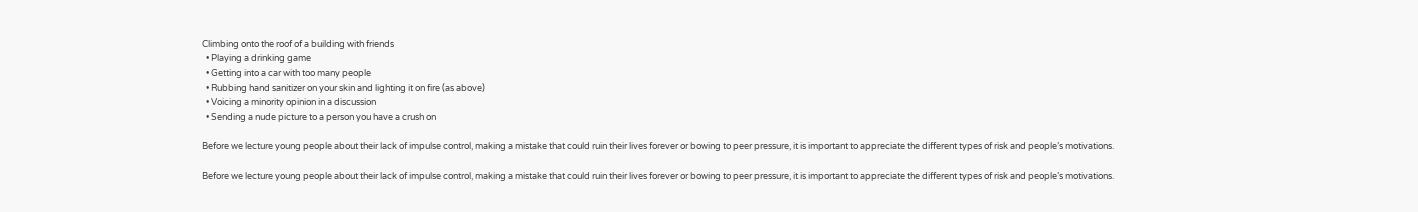Climbing onto the roof of a building with friends
  • Playing a drinking game
  • Getting into a car with too many people
  • Rubbing hand sanitizer on your skin and lighting it on fire (as above)
  • Voicing a minority opinion in a discussion
  • Sending a nude picture to a person you have a crush on

Before we lecture young people about their lack of impulse control, making a mistake that could ruin their lives forever or bowing to peer pressure, it is important to appreciate the different types of risk and people’s motivations.

Before we lecture young people about their lack of impulse control, making a mistake that could ruin their lives forever or bowing to peer pressure, it is important to appreciate the different types of risk and people’s motivations.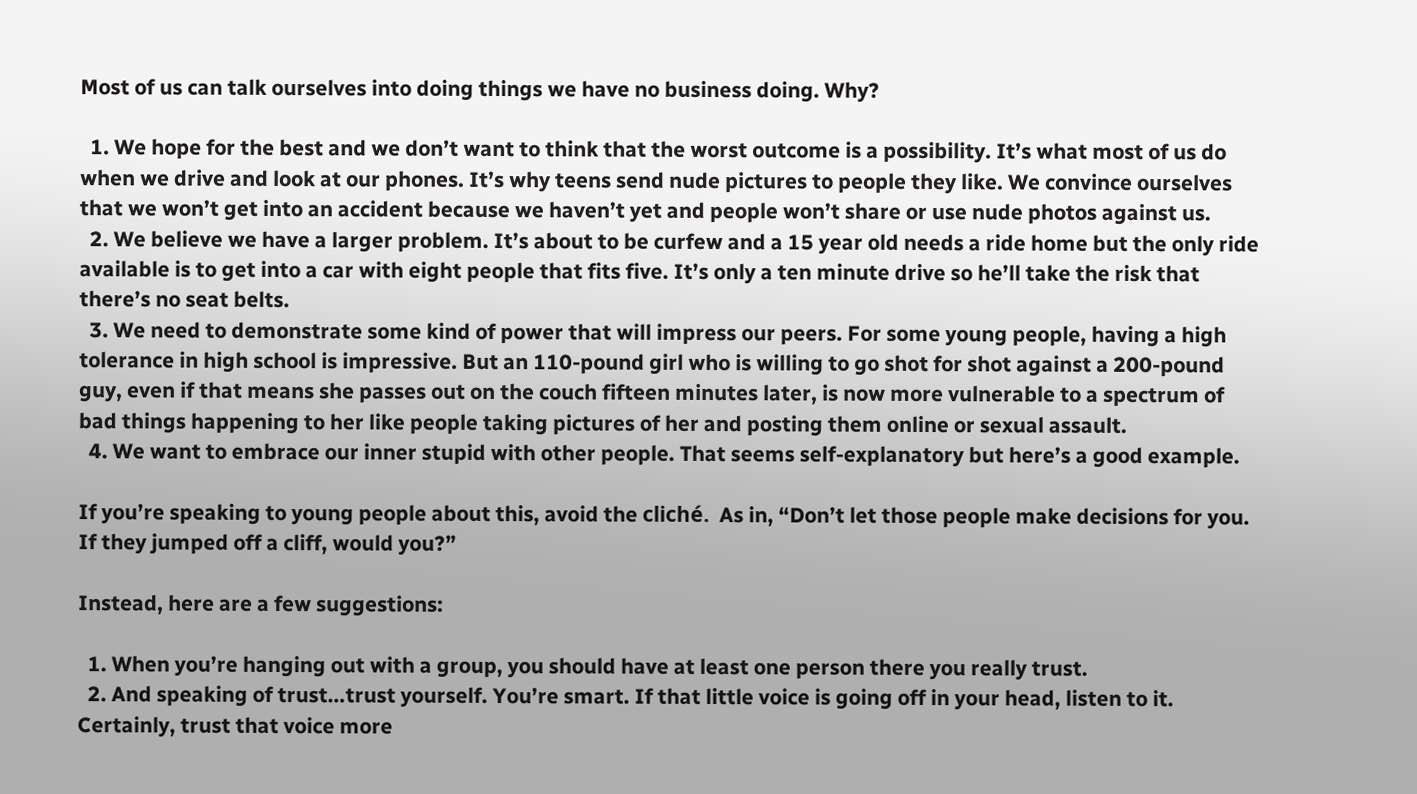Most of us can talk ourselves into doing things we have no business doing. Why?

  1. We hope for the best and we don’t want to think that the worst outcome is a possibility. It’s what most of us do when we drive and look at our phones. It’s why teens send nude pictures to people they like. We convince ourselves that we won’t get into an accident because we haven’t yet and people won’t share or use nude photos against us.
  2. We believe we have a larger problem. It’s about to be curfew and a 15 year old needs a ride home but the only ride available is to get into a car with eight people that fits five. It’s only a ten minute drive so he’ll take the risk that there’s no seat belts.
  3. We need to demonstrate some kind of power that will impress our peers. For some young people, having a high tolerance in high school is impressive. But an 110-pound girl who is willing to go shot for shot against a 200-pound guy, even if that means she passes out on the couch fifteen minutes later, is now more vulnerable to a spectrum of bad things happening to her like people taking pictures of her and posting them online or sexual assault.
  4. We want to embrace our inner stupid with other people. That seems self-explanatory but here’s a good example.

If you’re speaking to young people about this, avoid the cliché.  As in, “Don’t let those people make decisions for you. If they jumped off a cliff, would you?”

Instead, here are a few suggestions:

  1. When you’re hanging out with a group, you should have at least one person there you really trust.
  2. And speaking of trust…trust yourself. You’re smart. If that little voice is going off in your head, listen to it. Certainly, trust that voice more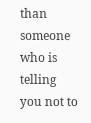than someone who is telling you not to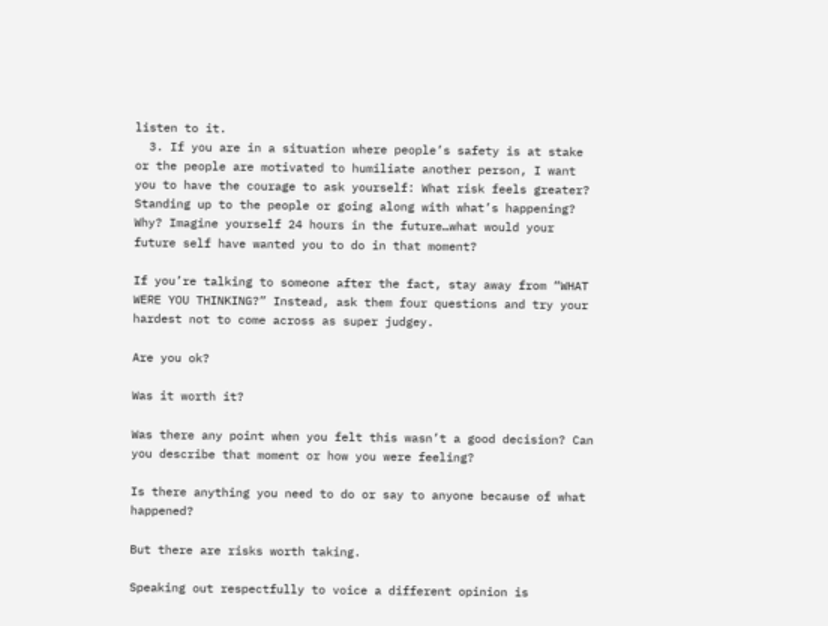listen to it.
  3. If you are in a situation where people’s safety is at stake or the people are motivated to humiliate another person, I want you to have the courage to ask yourself: What risk feels greater? Standing up to the people or going along with what’s happening? Why? Imagine yourself 24 hours in the future…what would your future self have wanted you to do in that moment?

If you’re talking to someone after the fact, stay away from “WHAT WERE YOU THINKING?” Instead, ask them four questions and try your hardest not to come across as super judgey.

Are you ok?

Was it worth it?

Was there any point when you felt this wasn’t a good decision? Can you describe that moment or how you were feeling?

Is there anything you need to do or say to anyone because of what happened?

But there are risks worth taking.

Speaking out respectfully to voice a different opinion is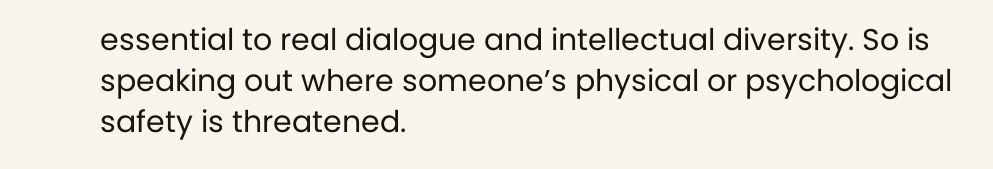essential to real dialogue and intellectual diversity. So is speaking out where someone’s physical or psychological safety is threatened.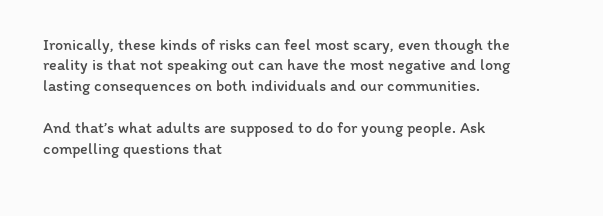Ironically, these kinds of risks can feel most scary, even though the reality is that not speaking out can have the most negative and long lasting consequences on both individuals and our communities.

And that’s what adults are supposed to do for young people. Ask compelling questions that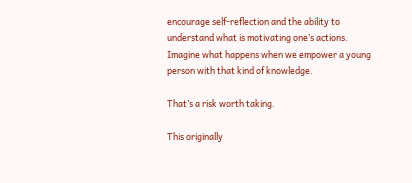encourage self-reflection and the ability to understand what is motivating one’s actions.  Imagine what happens when we empower a young person with that kind of knowledge.

That’s a risk worth taking.

This originally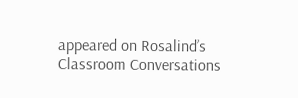appeared on Rosalind’s Classroom Conversations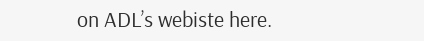on ADL’s webiste here.